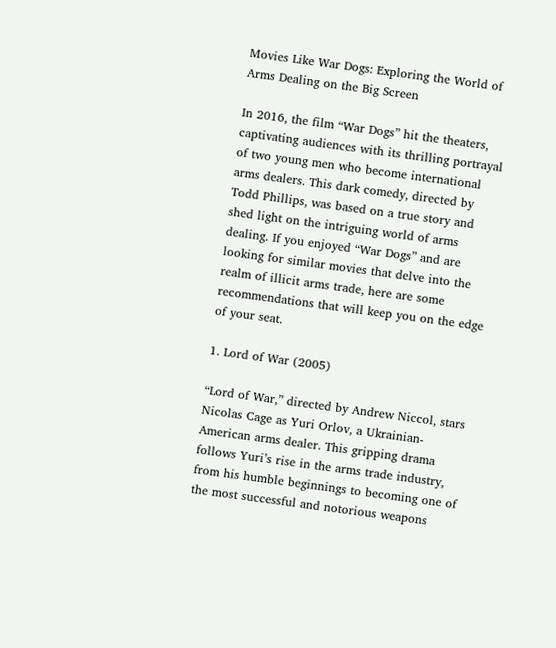Movies Like War Dogs: Exploring the World of Arms Dealing on the Big Screen

In 2016, the film “War Dogs” hit the theaters, captivating audiences with its thrilling portrayal of two young men who become international arms dealers. This dark comedy, directed by Todd Phillips, was based on a true story and shed light on the intriguing world of arms dealing. If you enjoyed “War Dogs” and are looking for similar movies that delve into the realm of illicit arms trade, here are some recommendations that will keep you on the edge of your seat.

1. Lord of War (2005)

“Lord of War,” directed by Andrew Niccol, stars Nicolas Cage as Yuri Orlov, a Ukrainian-American arms dealer. This gripping drama follows Yuri’s rise in the arms trade industry, from his humble beginnings to becoming one of the most successful and notorious weapons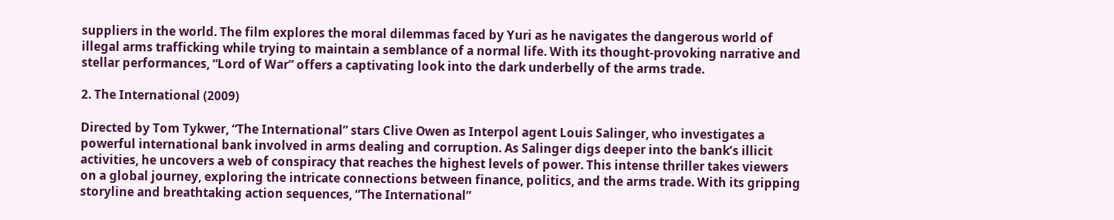suppliers in the world. The film explores the moral dilemmas faced by Yuri as he navigates the dangerous world of illegal arms trafficking while trying to maintain a semblance of a normal life. With its thought-provoking narrative and stellar performances, “Lord of War” offers a captivating look into the dark underbelly of the arms trade.

2. The International (2009)

Directed by Tom Tykwer, “The International” stars Clive Owen as Interpol agent Louis Salinger, who investigates a powerful international bank involved in arms dealing and corruption. As Salinger digs deeper into the bank’s illicit activities, he uncovers a web of conspiracy that reaches the highest levels of power. This intense thriller takes viewers on a global journey, exploring the intricate connections between finance, politics, and the arms trade. With its gripping storyline and breathtaking action sequences, “The International”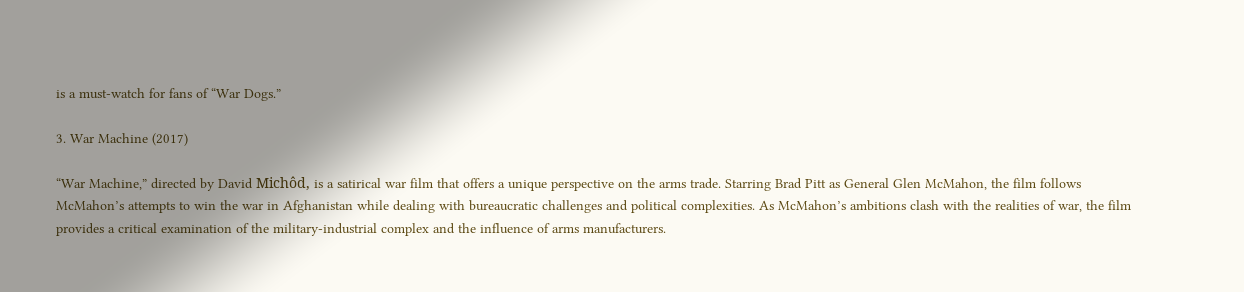is a must-watch for fans of “War Dogs.”

3. War Machine (2017)

“War Machine,” directed by David Michôd, is a satirical war film that offers a unique perspective on the arms trade. Starring Brad Pitt as General Glen McMahon, the film follows McMahon’s attempts to win the war in Afghanistan while dealing with bureaucratic challenges and political complexities. As McMahon’s ambitions clash with the realities of war, the film provides a critical examination of the military-industrial complex and the influence of arms manufacturers.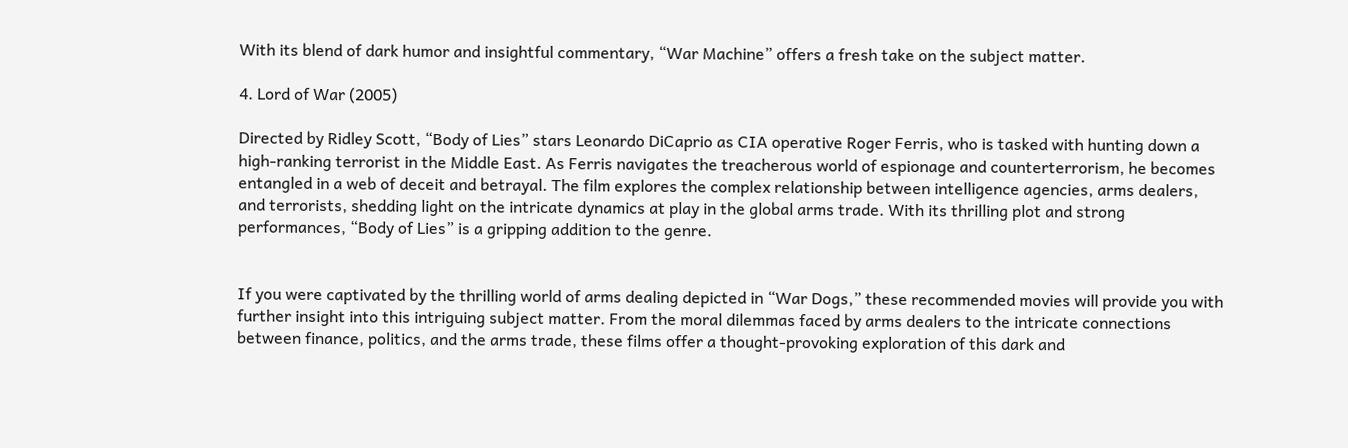With its blend of dark humor and insightful commentary, “War Machine” offers a fresh take on the subject matter.

4. Lord of War (2005)

Directed by Ridley Scott, “Body of Lies” stars Leonardo DiCaprio as CIA operative Roger Ferris, who is tasked with hunting down a high-ranking terrorist in the Middle East. As Ferris navigates the treacherous world of espionage and counterterrorism, he becomes entangled in a web of deceit and betrayal. The film explores the complex relationship between intelligence agencies, arms dealers, and terrorists, shedding light on the intricate dynamics at play in the global arms trade. With its thrilling plot and strong performances, “Body of Lies” is a gripping addition to the genre.


If you were captivated by the thrilling world of arms dealing depicted in “War Dogs,” these recommended movies will provide you with further insight into this intriguing subject matter. From the moral dilemmas faced by arms dealers to the intricate connections between finance, politics, and the arms trade, these films offer a thought-provoking exploration of this dark and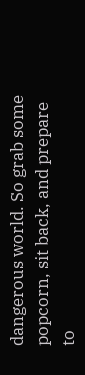dangerous world. So grab some popcorn, sit back, and prepare to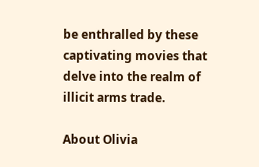be enthralled by these captivating movies that delve into the realm of illicit arms trade.

About Olivia